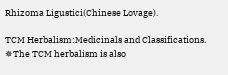Rhizoma Ligustici(Chinese Lovage).

TCM Herbalism:Medicinals and Classifications. ✵The TCM herbalism is also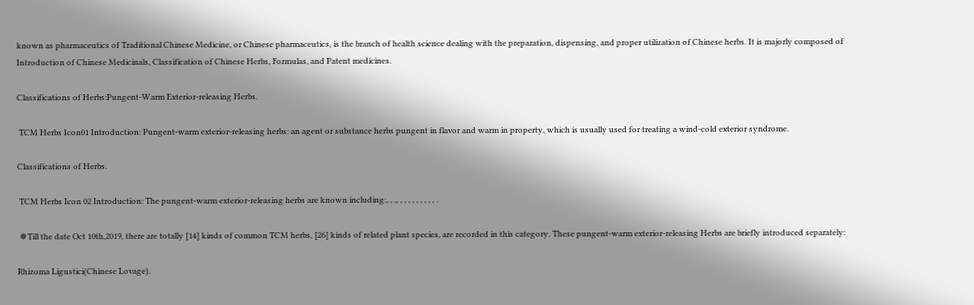known as pharmaceutics of Traditional Chinese Medicine, or Chinese pharmaceutics, is the branch of health science dealing with the preparation, dispensing, and proper utilization of Chinese herbs. It is majorly composed of Introduction of Chinese Medicinals, Classification of Chinese Herbs, Formulas, and Patent medicines.

Classifications of Herbs:Pungent-Warm Exterior-releasing Herbs.

 TCM Herbs Icon01 Introduction: Pungent-warm exterior-releasing herbs: an agent or substance herbs pungent in flavor and warm in property, which is usually used for treating a wind-cold exterior syndrome.

Classifications of Herbs.

 TCM Herbs Icon 02 Introduction: The pungent-warm exterior-releasing herbs are known including:, , ,, , , , , , , , , , .

 ✵Till the date Oct 10th,2019, there are totally [14] kinds of common TCM herbs, [26] kinds of related plant species, are recorded in this category. These pungent-warm exterior-releasing Herbs are briefly introduced separately:

Rhizoma Ligustici(Chinese Lovage).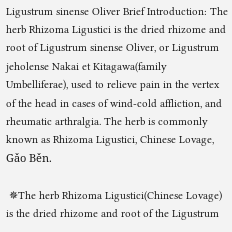Ligustrum sinense Oliver Brief Introduction: The herb Rhizoma Ligustici is the dried rhizome and root of Ligustrum sinense Oliver, or Ligustrum jeholense Nakai et Kitagawa(family Umbelliferae), used to relieve pain in the vertex of the head in cases of wind-cold affliction, and rheumatic arthralgia. The herb is commonly known as Rhizoma Ligustici, Chinese Lovage, Gǎo Běn.

 ✵The herb Rhizoma Ligustici(Chinese Lovage) is the dried rhizome and root of the Ligustrum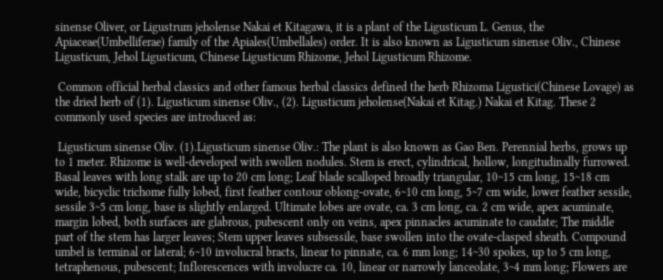sinense Oliver, or Ligustrum jeholense Nakai et Kitagawa, it is a plant of the Ligusticum L. Genus, the Apiaceae(Umbelliferae) family of the Apiales(Umbellales) order. It is also known as Ligusticum sinense Oliv., Chinese Ligusticum, Jehol Ligusticum, Chinese Ligusticum Rhizome, Jehol Ligusticum Rhizome.

 Common official herbal classics and other famous herbal classics defined the herb Rhizoma Ligustici(Chinese Lovage) as the dried herb of (1). Ligusticum sinense Oliv., (2). Ligusticum jeholense(Nakai et Kitag.) Nakai et Kitag. These 2 commonly used species are introduced as:

 Ligusticum sinense Oliv. (1).Ligusticum sinense Oliv.: The plant is also known as Gao Ben. Perennial herbs, grows up to 1 meter. Rhizome is well-developed with swollen nodules. Stem is erect, cylindrical, hollow, longitudinally furrowed. Basal leaves with long stalk are up to 20 cm long; Leaf blade scalloped broadly triangular, 10~15 cm long, 15~18 cm wide, bicyclic trichome fully lobed, first feather contour oblong-ovate, 6~10 cm long, 5~7 cm wide, lower feather sessile, sessile 3~5 cm long, base is slightly enlarged. Ultimate lobes are ovate, ca. 3 cm long, ca. 2 cm wide, apex acuminate, margin lobed, both surfaces are glabrous, pubescent only on veins, apex pinnacles acuminate to caudate; The middle part of the stem has larger leaves; Stem upper leaves subsessile, base swollen into the ovate-clasped sheath. Compound umbel is terminal or lateral; 6~10 involucral bracts, linear to pinnate, ca. 6 mm long; 14~30 spokes, up to 5 cm long, tetraphenous, pubescent; Inflorescences with involucre ca. 10, linear or narrowly lanceolate, 3~4 mm long; Flowers are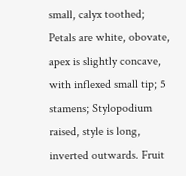small, calyx toothed; Petals are white, obovate, apex is slightly concave, with inflexed small tip; 5 stamens; Stylopodium raised, style is long, inverted outwards. Fruit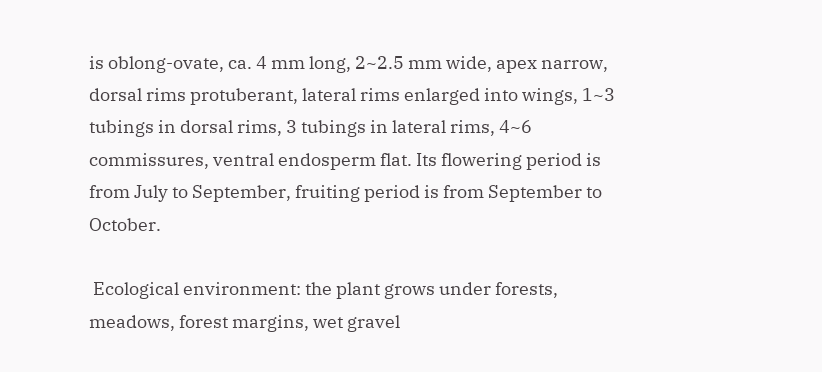is oblong-ovate, ca. 4 mm long, 2~2.5 mm wide, apex narrow, dorsal rims protuberant, lateral rims enlarged into wings, 1~3 tubings in dorsal rims, 3 tubings in lateral rims, 4~6 commissures, ventral endosperm flat. Its flowering period is from July to September, fruiting period is from September to October.

 Ecological environment: the plant grows under forests, meadows, forest margins, wet gravel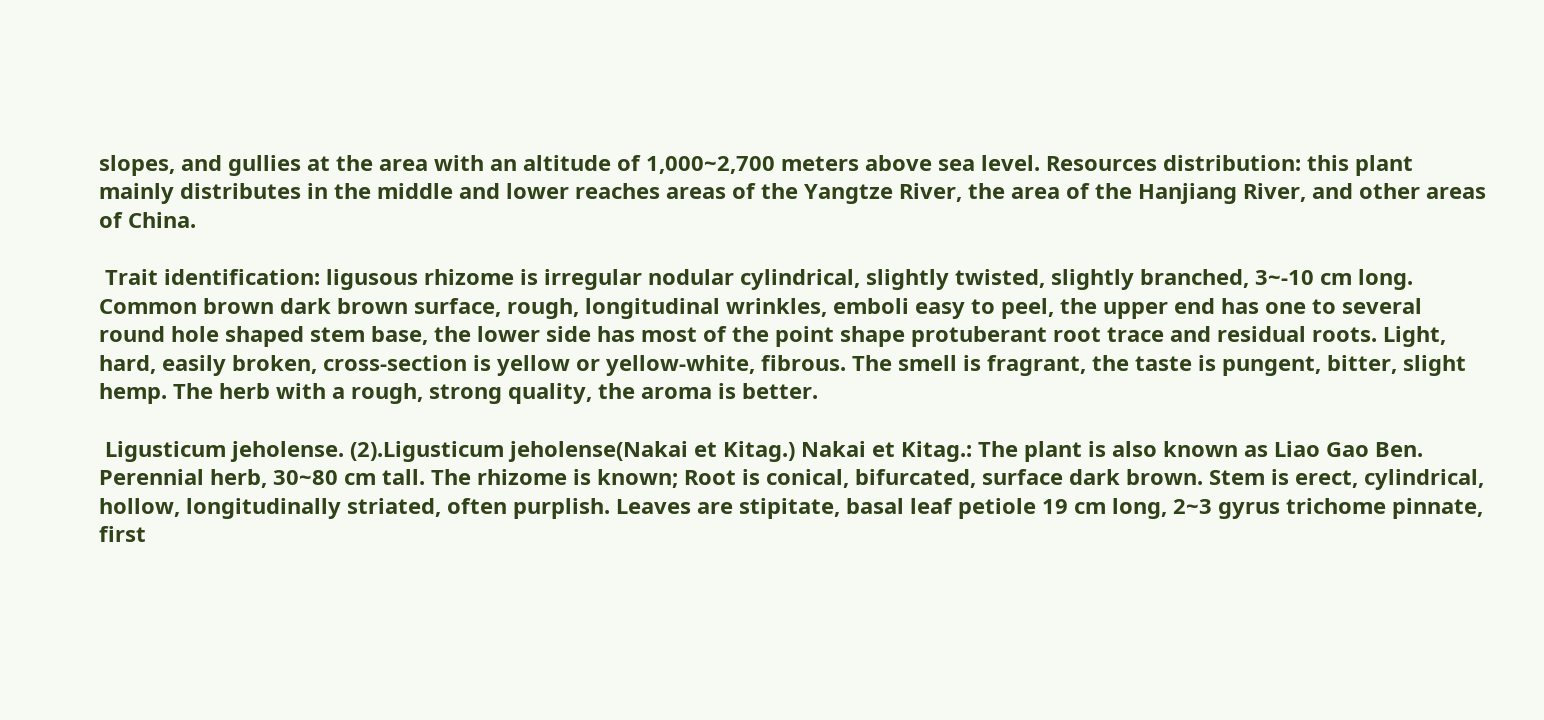slopes, and gullies at the area with an altitude of 1,000~2,700 meters above sea level. Resources distribution: this plant mainly distributes in the middle and lower reaches areas of the Yangtze River, the area of the Hanjiang River, and other areas of China.

 Trait identification: ligusous rhizome is irregular nodular cylindrical, slightly twisted, slightly branched, 3~-10 cm long. Common brown dark brown surface, rough, longitudinal wrinkles, emboli easy to peel, the upper end has one to several round hole shaped stem base, the lower side has most of the point shape protuberant root trace and residual roots. Light, hard, easily broken, cross-section is yellow or yellow-white, fibrous. The smell is fragrant, the taste is pungent, bitter, slight hemp. The herb with a rough, strong quality, the aroma is better.

 Ligusticum jeholense. (2).Ligusticum jeholense(Nakai et Kitag.) Nakai et Kitag.: The plant is also known as Liao Gao Ben. Perennial herb, 30~80 cm tall. The rhizome is known; Root is conical, bifurcated, surface dark brown. Stem is erect, cylindrical, hollow, longitudinally striated, often purplish. Leaves are stipitate, basal leaf petiole 19 cm long, 2~3 gyrus trichome pinnate, first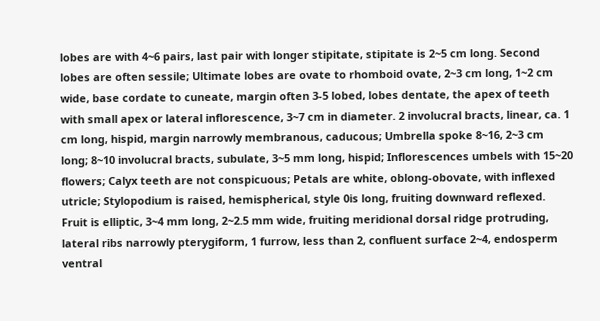lobes are with 4~6 pairs, last pair with longer stipitate, stipitate is 2~5 cm long. Second lobes are often sessile; Ultimate lobes are ovate to rhomboid ovate, 2~3 cm long, 1~2 cm wide, base cordate to cuneate, margin often 3-5 lobed, lobes dentate, the apex of teeth with small apex or lateral inflorescence, 3~7 cm in diameter. 2 involucral bracts, linear, ca. 1 cm long, hispid, margin narrowly membranous, caducous; Umbrella spoke 8~16, 2~3 cm long; 8~10 involucral bracts, subulate, 3~5 mm long, hispid; Inflorescences umbels with 15~20 flowers; Calyx teeth are not conspicuous; Petals are white, oblong-obovate, with inflexed utricle; Stylopodium is raised, hemispherical, style 0is long, fruiting downward reflexed. Fruit is elliptic, 3~4 mm long, 2~2.5 mm wide, fruiting meridional dorsal ridge protruding, lateral ribs narrowly pterygiform, 1 furrow, less than 2, confluent surface 2~4, endosperm ventral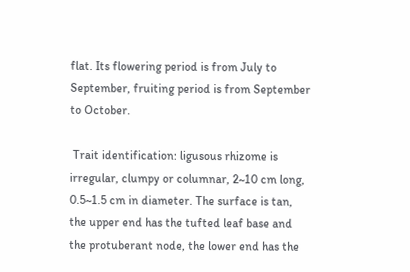flat. Its flowering period is from July to September, fruiting period is from September to October.

 Trait identification: ligusous rhizome is irregular, clumpy or columnar, 2~10 cm long, 0.5~1.5 cm in diameter. The surface is tan, the upper end has the tufted leaf base and the protuberant node, the lower end has the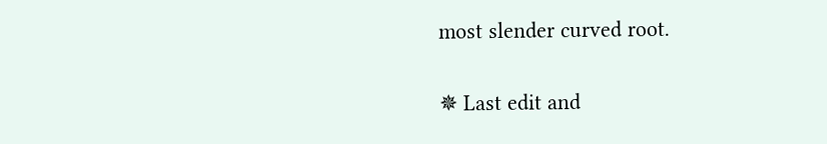most slender curved root.


✵ Last edit and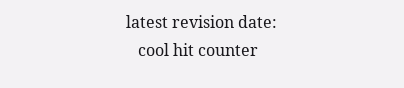latest revision date:
   cool hit counter